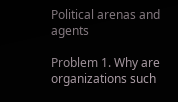Political arenas and agents

Problem 1. Why are organizations such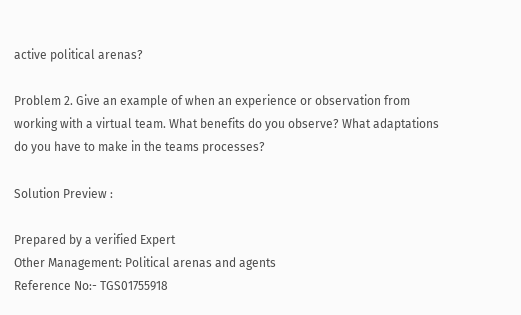active political arenas?

Problem 2. Give an example of when an experience or observation from working with a virtual team. What benefits do you observe? What adaptations do you have to make in the teams processes?

Solution Preview :

Prepared by a verified Expert
Other Management: Political arenas and agents
Reference No:- TGS01755918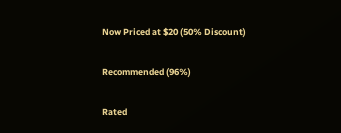Now Priced at $20 (50% Discount)

Recommended (96%)

Rated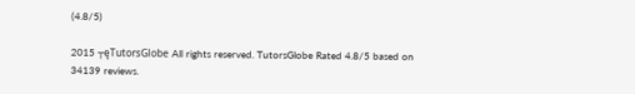(4.8/5)

2015 ┬ęTutorsGlobe All rights reserved. TutorsGlobe Rated 4.8/5 based on 34139 reviews.